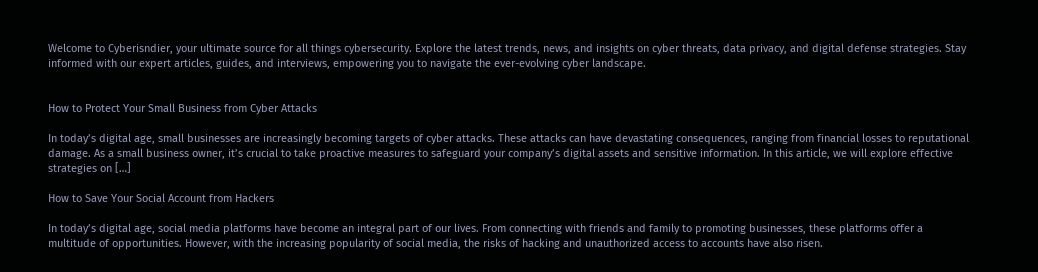Welcome to Cyberisndier, your ultimate source for all things cybersecurity. Explore the latest trends, news, and insights on cyber threats, data privacy, and digital defense strategies. Stay informed with our expert articles, guides, and interviews, empowering you to navigate the ever-evolving cyber landscape.


How to Protect Your Small Business from Cyber Attacks

In today’s digital age, small businesses are increasingly becoming targets of cyber attacks. These attacks can have devastating consequences, ranging from financial losses to reputational damage. As a small business owner, it’s crucial to take proactive measures to safeguard your company’s digital assets and sensitive information. In this article, we will explore effective strategies on […]

How to Save Your Social Account from Hackers

In today’s digital age, social media platforms have become an integral part of our lives. From connecting with friends and family to promoting businesses, these platforms offer a multitude of opportunities. However, with the increasing popularity of social media, the risks of hacking and unauthorized access to accounts have also risen.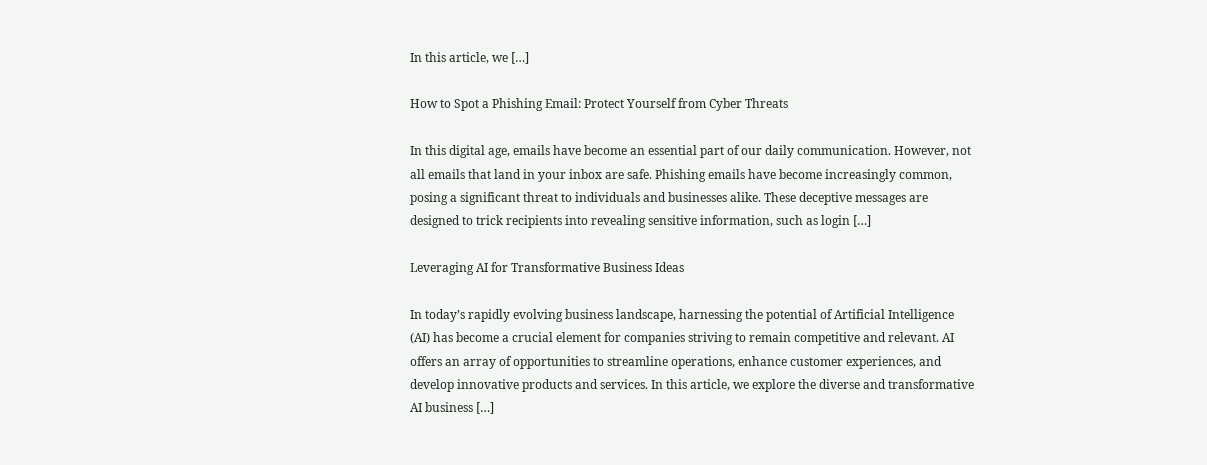In this article, we […]

How to Spot a Phishing Email: Protect Yourself from Cyber Threats

In this digital age, emails have become an essential part of our daily communication. However, not all emails that land in your inbox are safe. Phishing emails have become increasingly common, posing a significant threat to individuals and businesses alike. These deceptive messages are designed to trick recipients into revealing sensitive information, such as login […]

Leveraging AI for Transformative Business Ideas

In today’s rapidly evolving business landscape, harnessing the potential of Artificial Intelligence (AI) has become a crucial element for companies striving to remain competitive and relevant. AI offers an array of opportunities to streamline operations, enhance customer experiences, and develop innovative products and services. In this article, we explore the diverse and transformative AI business […]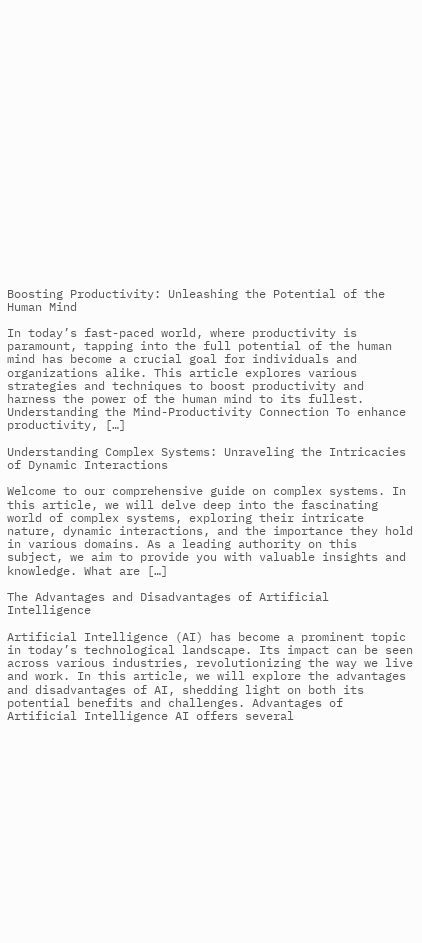Boosting Productivity: Unleashing the Potential of the Human Mind

In today’s fast-paced world, where productivity is paramount, tapping into the full potential of the human mind has become a crucial goal for individuals and organizations alike. This article explores various strategies and techniques to boost productivity and harness the power of the human mind to its fullest. Understanding the Mind-Productivity Connection To enhance productivity, […]

Understanding Complex Systems: Unraveling the Intricacies of Dynamic Interactions

Welcome to our comprehensive guide on complex systems. In this article, we will delve deep into the fascinating world of complex systems, exploring their intricate nature, dynamic interactions, and the importance they hold in various domains. As a leading authority on this subject, we aim to provide you with valuable insights and knowledge. What are […]

The Advantages and Disadvantages of Artificial Intelligence

Artificial Intelligence (AI) has become a prominent topic in today’s technological landscape. Its impact can be seen across various industries, revolutionizing the way we live and work. In this article, we will explore the advantages and disadvantages of AI, shedding light on both its potential benefits and challenges. Advantages of Artificial Intelligence AI offers several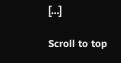[…]

Scroll to top